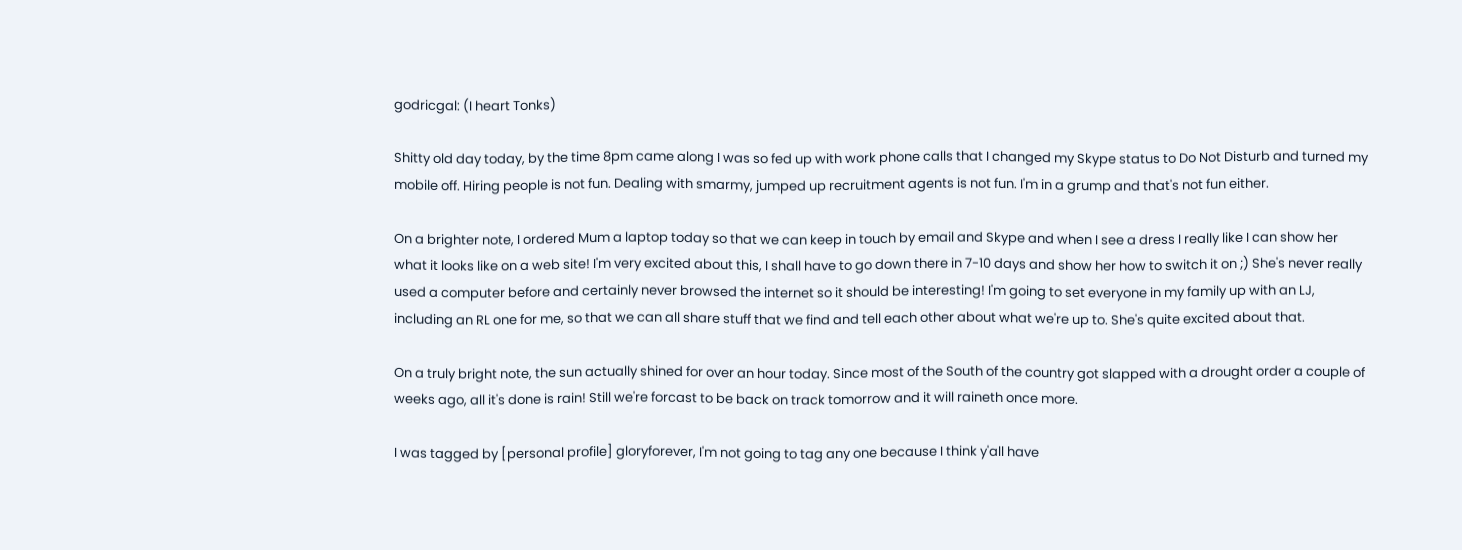godricgal: (I heart Tonks)

Shitty old day today, by the time 8pm came along I was so fed up with work phone calls that I changed my Skype status to Do Not Disturb and turned my mobile off. Hiring people is not fun. Dealing with smarmy, jumped up recruitment agents is not fun. I'm in a grump and that's not fun either.

On a brighter note, I ordered Mum a laptop today so that we can keep in touch by email and Skype and when I see a dress I really like I can show her what it looks like on a web site! I'm very excited about this, I shall have to go down there in 7-10 days and show her how to switch it on ;) She's never really used a computer before and certainly never browsed the internet so it should be interesting! I'm going to set everyone in my family up with an LJ, including an RL one for me, so that we can all share stuff that we find and tell each other about what we're up to. She's quite excited about that.

On a truly bright note, the sun actually shined for over an hour today. Since most of the South of the country got slapped with a drought order a couple of weeks ago, all it's done is rain! Still we're forcast to be back on track tomorrow and it will raineth once more.

I was tagged by [personal profile] gloryforever, I'm not going to tag any one because I think y'all have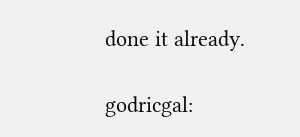done it already.

godricgal: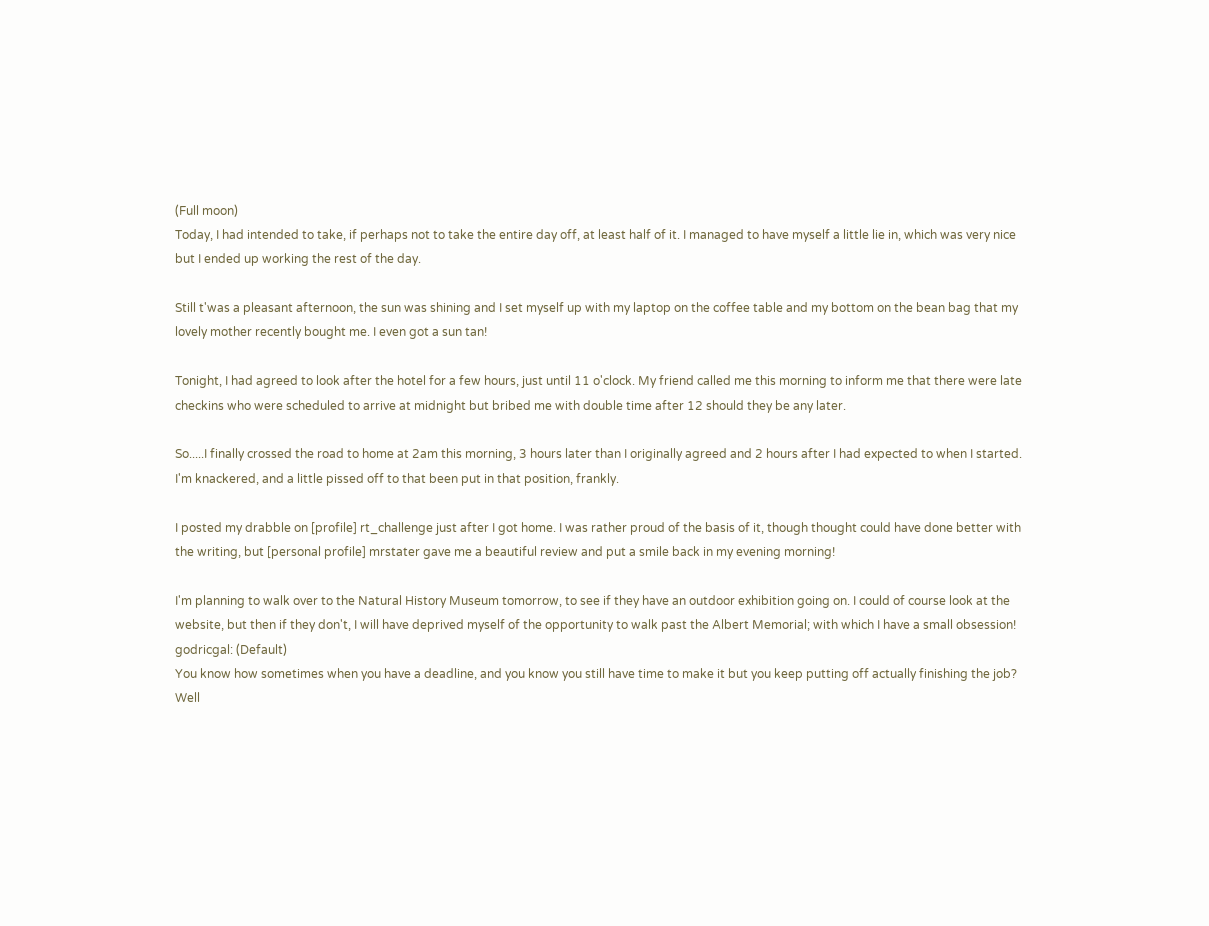(Full moon)
Today, I had intended to take, if perhaps not to take the entire day off, at least half of it. I managed to have myself a little lie in, which was very nice but I ended up working the rest of the day.

Still t'was a pleasant afternoon, the sun was shining and I set myself up with my laptop on the coffee table and my bottom on the bean bag that my lovely mother recently bought me. I even got a sun tan!

Tonight, I had agreed to look after the hotel for a few hours, just until 11 o'clock. My friend called me this morning to inform me that there were late checkins who were scheduled to arrive at midnight but bribed me with double time after 12 should they be any later.

So.....I finally crossed the road to home at 2am this morning, 3 hours later than I originally agreed and 2 hours after I had expected to when I started. I'm knackered, and a little pissed off to that been put in that position, frankly.

I posted my drabble on [profile] rt_challenge just after I got home. I was rather proud of the basis of it, though thought could have done better with the writing, but [personal profile] mrstater gave me a beautiful review and put a smile back in my evening morning!

I'm planning to walk over to the Natural History Museum tomorrow, to see if they have an outdoor exhibition going on. I could of course look at the website, but then if they don't, I will have deprived myself of the opportunity to walk past the Albert Memorial; with which I have a small obsession!
godricgal: (Default)
You know how sometimes when you have a deadline, and you know you still have time to make it but you keep putting off actually finishing the job? Well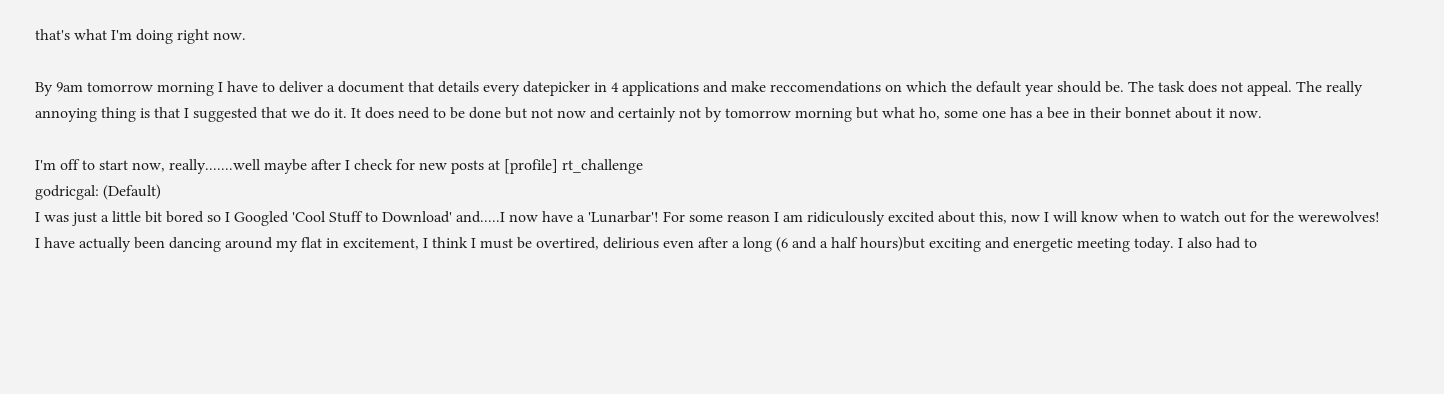that's what I'm doing right now.

By 9am tomorrow morning I have to deliver a document that details every datepicker in 4 applications and make reccomendations on which the default year should be. The task does not appeal. The really annoying thing is that I suggested that we do it. It does need to be done but not now and certainly not by tomorrow morning but what ho, some one has a bee in their bonnet about it now.

I'm off to start now, really.......well maybe after I check for new posts at [profile] rt_challenge
godricgal: (Default)
I was just a little bit bored so I Googled 'Cool Stuff to Download' and.....I now have a 'Lunarbar'! For some reason I am ridiculously excited about this, now I will know when to watch out for the werewolves!
I have actually been dancing around my flat in excitement, I think I must be overtired, delirious even after a long (6 and a half hours)but exciting and energetic meeting today. I also had to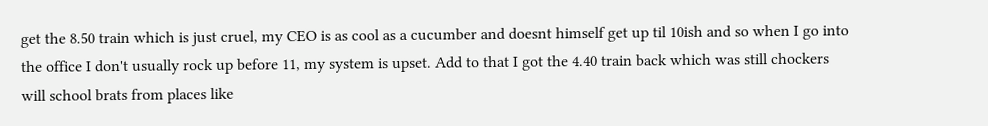get the 8.50 train which is just cruel, my CEO is as cool as a cucumber and doesnt himself get up til 10ish and so when I go into the office I don't usually rock up before 11, my system is upset. Add to that I got the 4.40 train back which was still chockers will school brats from places like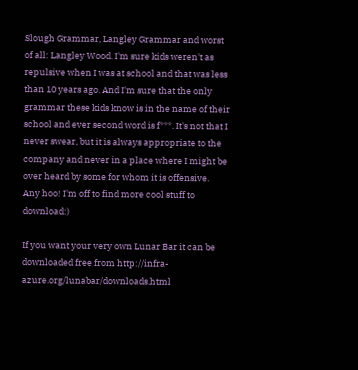Slough Grammar, Langley Grammar and worst of all: Langley Wood. I'm sure kids weren't as repulsive when I was at school and that was less than 10 years ago. And I'm sure that the only grammar these kids know is in the name of their school and ever second word is f***. It's not that I never swear, but it is always appropriate to the company and never in a place where I might be over heard by some for whom it is offensive.
Any hoo! I'm off to find more cool stuff to download:)

If you want your very own Lunar Bar it can be downloaded free from http://infra-azure.org/lunabar/downloads.html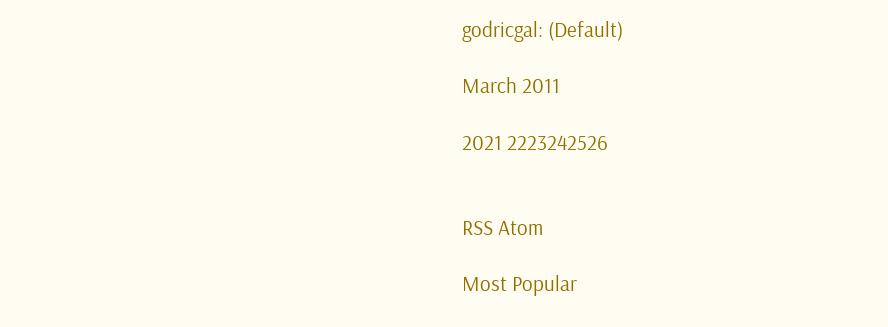godricgal: (Default)

March 2011

2021 2223242526


RSS Atom

Most Popular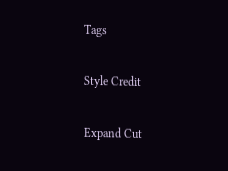Tags

Style Credit

Expand Cut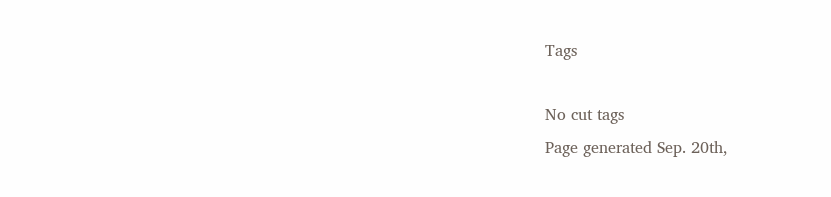Tags

No cut tags
Page generated Sep. 20th,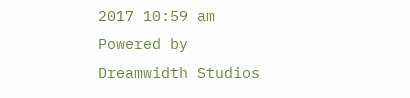2017 10:59 am
Powered by Dreamwidth Studios